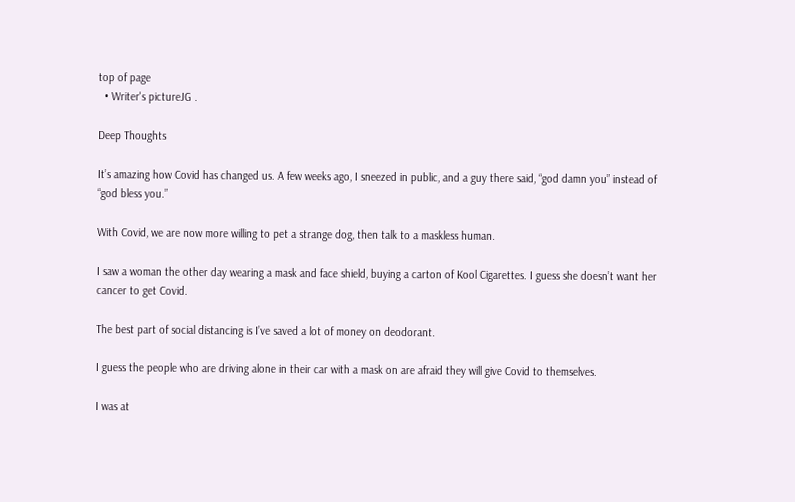top of page
  • Writer's pictureJG .

Deep Thoughts

It’s amazing how Covid has changed us. A few weeks ago, I sneezed in public, and a guy there said, “god damn you” instead of “god bless you.”

With Covid, we are now more willing to pet a strange dog, then talk to a maskless human.

I saw a woman the other day wearing a mask and face shield, buying a carton of Kool Cigarettes. I guess she doesn’t want her cancer to get Covid.

The best part of social distancing is I’ve saved a lot of money on deodorant.

I guess the people who are driving alone in their car with a mask on are afraid they will give Covid to themselves.

I was at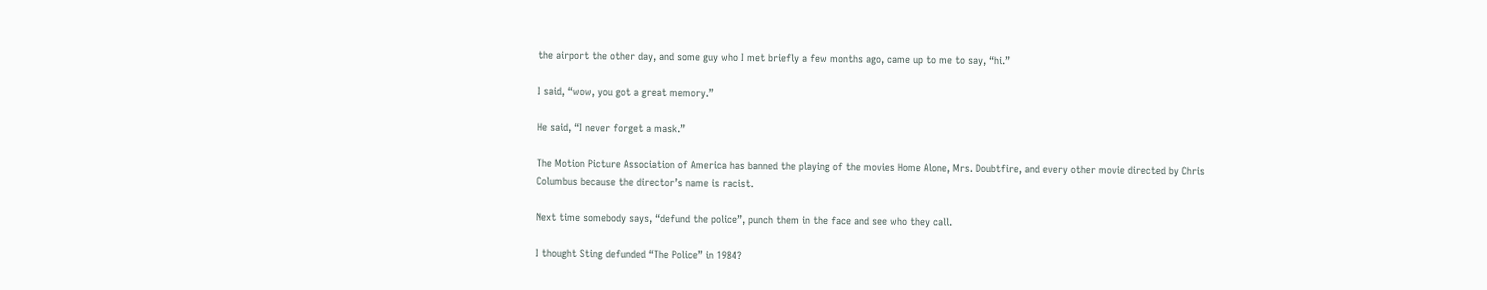the airport the other day, and some guy who I met briefly a few months ago, came up to me to say, “hi.”

I said, “wow, you got a great memory.”

He said, “I never forget a mask.”

The Motion Picture Association of America has banned the playing of the movies Home Alone, Mrs. Doubtfire, and every other movie directed by Chris Columbus because the director’s name is racist.

Next time somebody says, “defund the police”, punch them in the face and see who they call.

I thought Sting defunded “The Police” in 1984?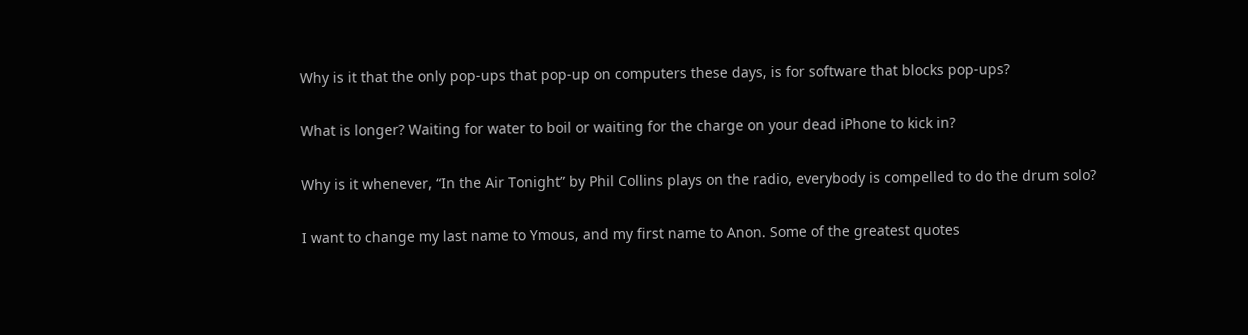Why is it that the only pop-ups that pop-up on computers these days, is for software that blocks pop-ups?

What is longer? Waiting for water to boil or waiting for the charge on your dead iPhone to kick in?

Why is it whenever, “In the Air Tonight” by Phil Collins plays on the radio, everybody is compelled to do the drum solo?

I want to change my last name to Ymous, and my first name to Anon. Some of the greatest quotes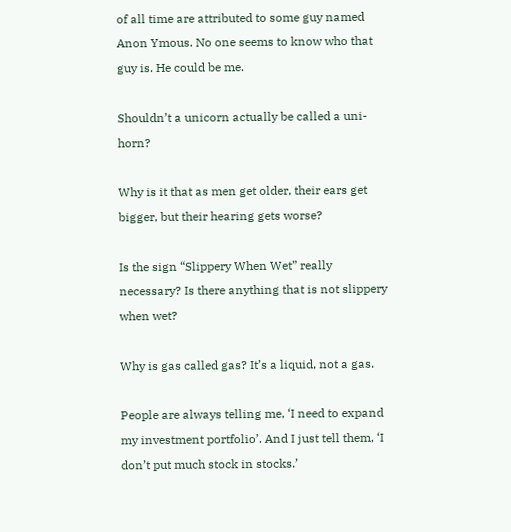of all time are attributed to some guy named Anon Ymous. No one seems to know who that guy is. He could be me.

Shouldn’t a unicorn actually be called a uni-horn?

Why is it that as men get older, their ears get bigger, but their hearing gets worse?

Is the sign “Slippery When Wet” really necessary? Is there anything that is not slippery when wet?

Why is gas called gas? It’s a liquid, not a gas.

People are always telling me, ‘I need to expand my investment portfolio’. And I just tell them, ‘I don’t put much stock in stocks.’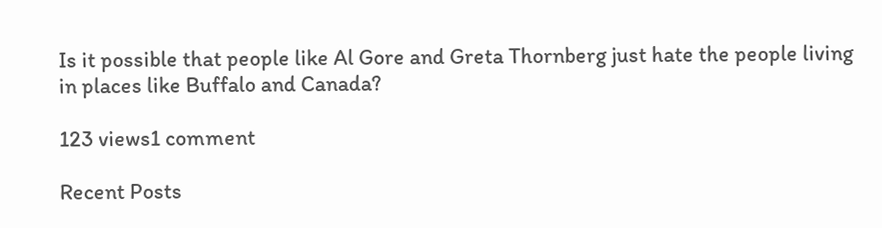Is it possible that people like Al Gore and Greta Thornberg just hate the people living in places like Buffalo and Canada?

123 views1 comment

Recent Posts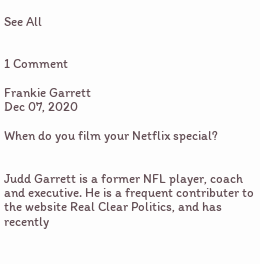See All


1 Comment

Frankie Garrett
Dec 07, 2020

When do you film your Netflix special?


Judd Garrett is a former NFL player, coach and executive. He is a frequent contributer to the website Real Clear Politics, and has recently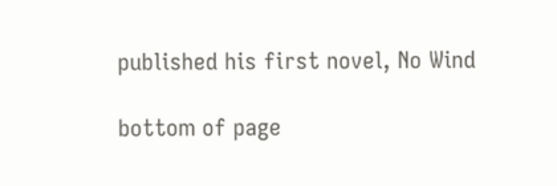published his first novel, No Wind

bottom of page